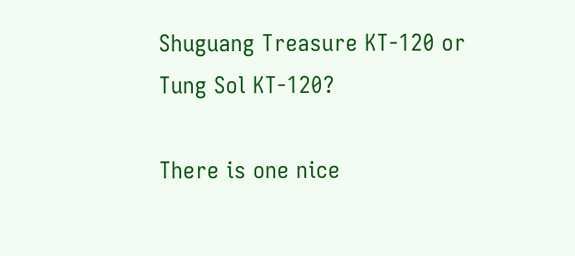Shuguang Treasure KT-120 or Tung Sol KT-120?

There is one nice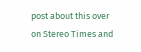post about this over on Stereo Times and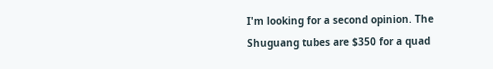I'm looking for a second opinion. The Shuguang tubes are $350 for a quad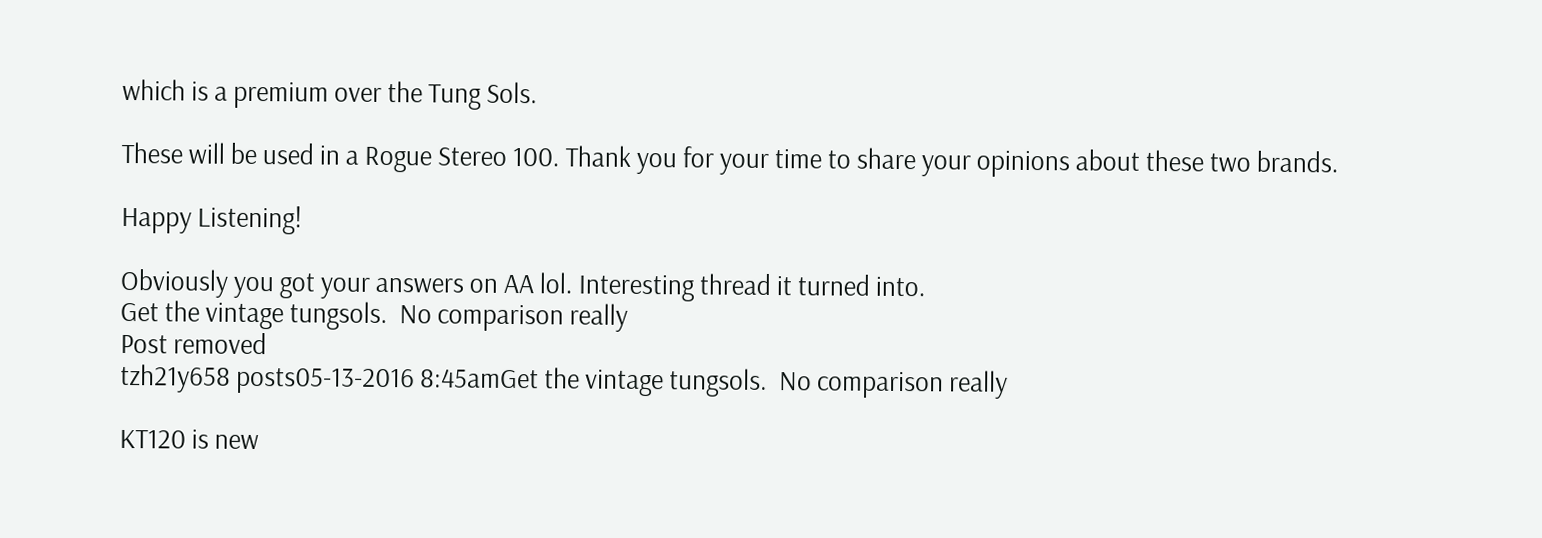which is a premium over the Tung Sols.

These will be used in a Rogue Stereo 100. Thank you for your time to share your opinions about these two brands.

Happy Listening!

Obviously you got your answers on AA lol. Interesting thread it turned into.
Get the vintage tungsols.  No comparison really
Post removed
tzh21y658 posts05-13-2016 8:45amGet the vintage tungsols.  No comparison really

KT120 is new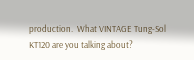production.  What VINTAGE Tung-Sol KT120 are you talking about?